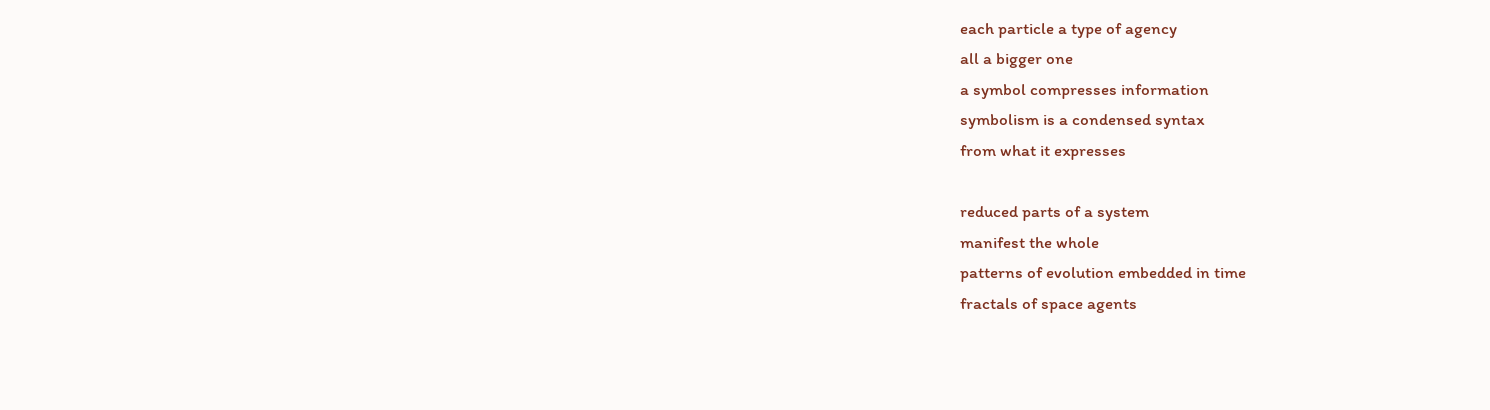each particle a type of agency
all a bigger one
a symbol compresses information
symbolism is a condensed syntax
from what it expresses

reduced parts of a system
manifest the whole
patterns of evolution embedded in time
fractals of space agents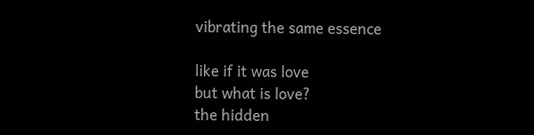vibrating the same essence

like if it was love
but what is love?
the hidden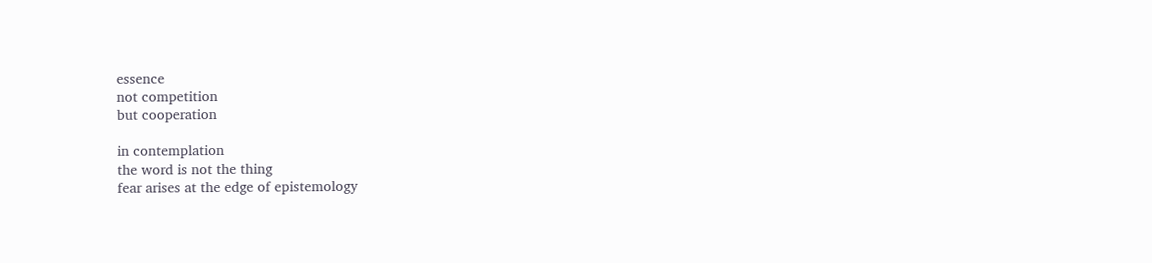essence
not competition
but cooperation

in contemplation
the word is not the thing
fear arises at the edge of epistemology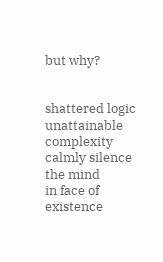but why?


shattered logic
unattainable complexity
calmly silence the mind
in face of existence